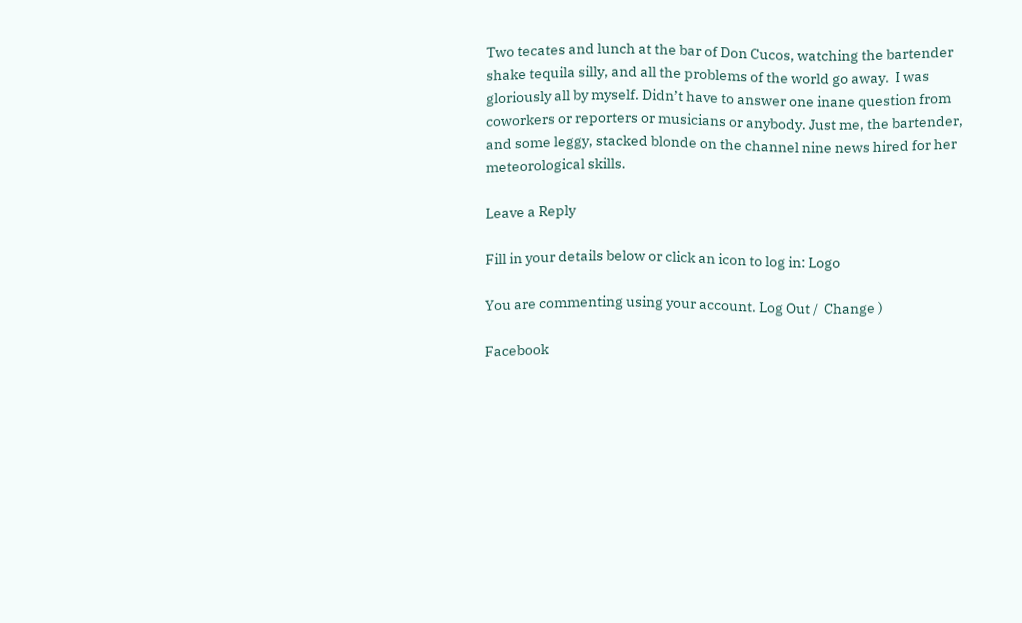Two tecates and lunch at the bar of Don Cucos, watching the bartender shake tequila silly, and all the problems of the world go away.  I was gloriously all by myself. Didn’t have to answer one inane question from coworkers or reporters or musicians or anybody. Just me, the bartender, and some leggy, stacked blonde on the channel nine news hired for her meteorological skills.

Leave a Reply

Fill in your details below or click an icon to log in: Logo

You are commenting using your account. Log Out /  Change )

Facebook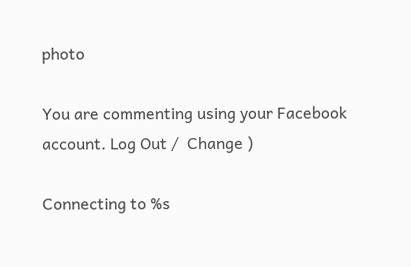photo

You are commenting using your Facebook account. Log Out /  Change )

Connecting to %s